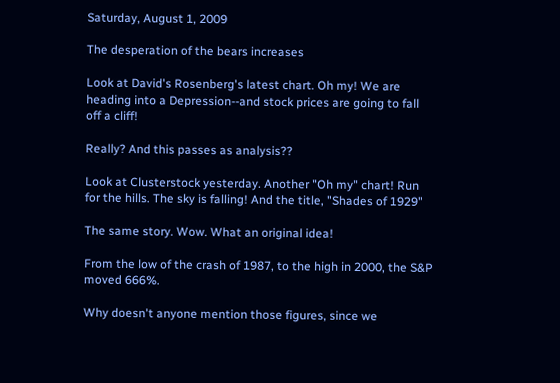Saturday, August 1, 2009

The desperation of the bears increases

Look at David's Rosenberg's latest chart. Oh my! We are heading into a Depression--and stock prices are going to fall off a cliff!

Really? And this passes as analysis??

Look at Clusterstock yesterday. Another "Oh my" chart! Run for the hills. The sky is falling! And the title, "Shades of 1929"

The same story. Wow. What an original idea!

From the low of the crash of 1987, to the high in 2000, the S&P moved 666%.

Why doesn't anyone mention those figures, since we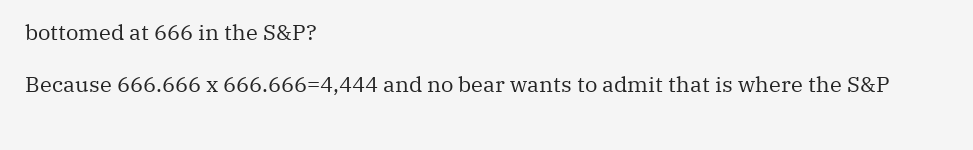bottomed at 666 in the S&P?

Because 666.666 x 666.666=4,444 and no bear wants to admit that is where the S&P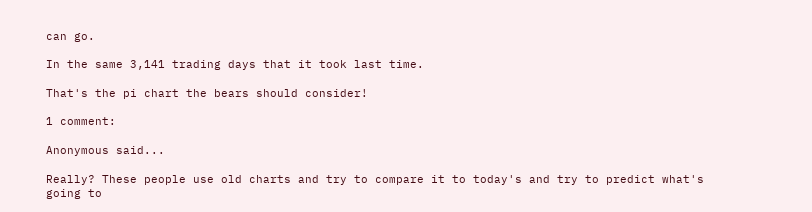can go.

In the same 3,141 trading days that it took last time.

That's the pi chart the bears should consider!

1 comment:

Anonymous said...

Really? These people use old charts and try to compare it to today's and try to predict what's going to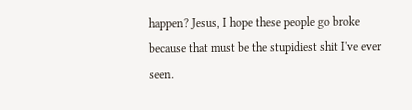happen? Jesus, I hope these people go broke because that must be the stupidiest shit I've ever seen.